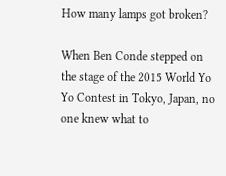How many lamps got broken?

When Ben Conde stepped on the stage of the 2015 World Yo Yo Contest in Tokyo, Japan, no one knew what to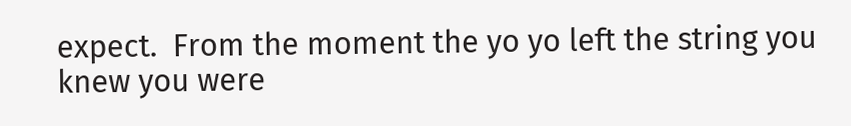expect.  From the moment the yo yo left the string you knew you were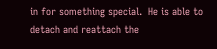in for something special.  He is able to detach and reattach the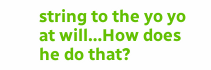string to the yo yo at will…How does he do that?